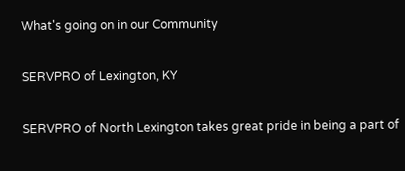What's going on in our Community

SERVPRO of Lexington, KY

SERVPRO of North Lexington takes great pride in being a part of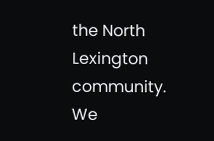the North Lexington community. We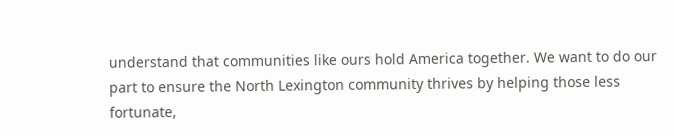understand that communities like ours hold America together. We want to do our part to ensure the North Lexington community thrives by helping those less fortunate,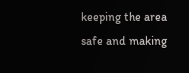keeping the area safe and making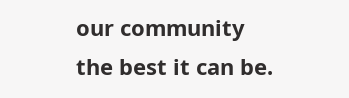our community the best it can be.